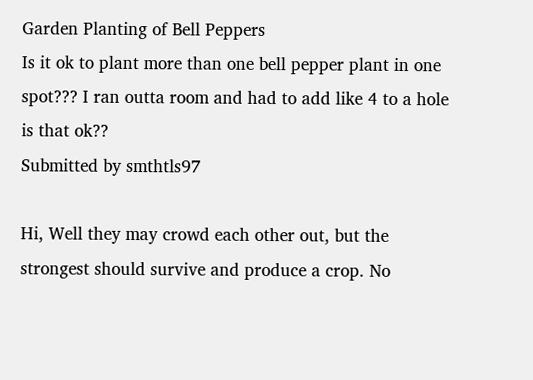Garden Planting of Bell Peppers
Is it ok to plant more than one bell pepper plant in one spot??? I ran outta room and had to add like 4 to a hole is that ok??
Submitted by smthtls97

Hi, Well they may crowd each other out, but the strongest should survive and produce a crop. No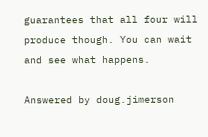guarantees that all four will produce though. You can wait and see what happens.

Answered by doug.jimerson